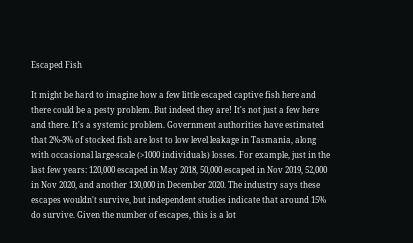Escaped Fish

It might be hard to imagine how a few little escaped captive fish here and there could be a pesty problem. But indeed they are! It's not just a few here and there. It's a systemic problem. Government authorities have estimated that 2%-3% of stocked fish are lost to low level leakage in Tasmania, along with occasional large-scale (>1000 individuals) losses. For example, just in the last few years: 120,000 escaped in May 2018, 50,000 escaped in Nov 2019, 52,000 in Nov 2020, and another 130,000 in December 2020. The industry says these escapes wouldn't survive, but independent studies indicate that around 15% do survive. Given the number of escapes, this is a lot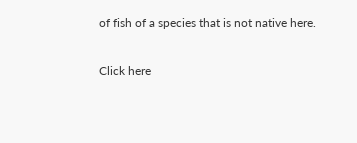of fish of a species that is not native here.

Click here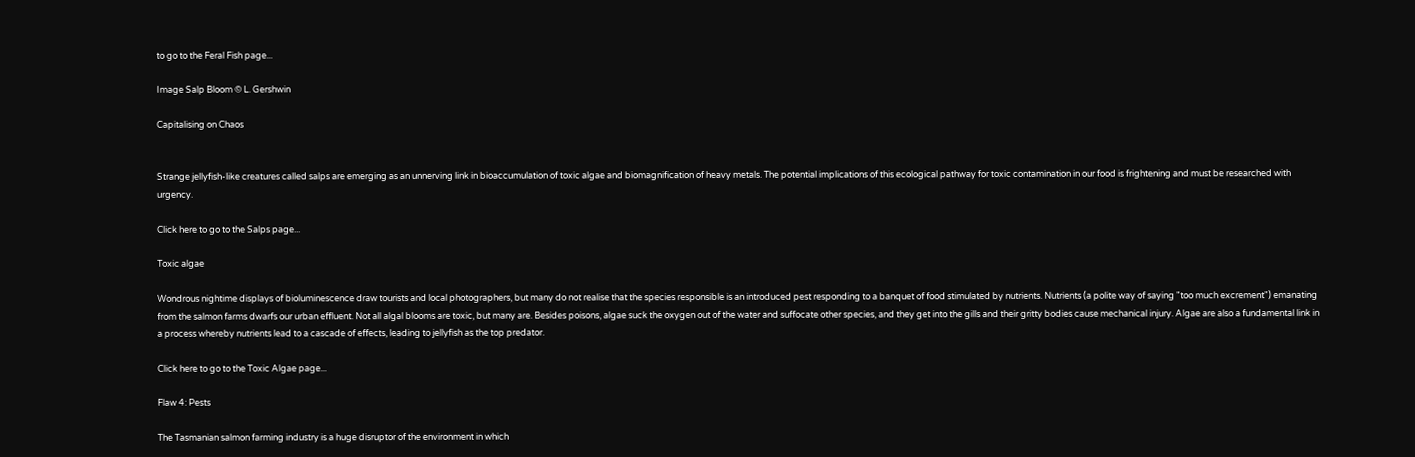to go to the Feral Fish page...

Image Salp Bloom © L. Gershwin

Capitalising on Chaos


Strange jellyfish-like creatures called salps are emerging as an unnerving link in bioaccumulation of toxic algae and biomagnification of heavy metals. The potential implications of this ecological pathway for toxic contamination in our food is frightening and must be researched with urgency.

Click here to go to the Salps page...

Toxic algae

Wondrous nightime displays of bioluminescence draw tourists and local photographers, but many do not realise that the species responsible is an introduced pest responding to a banquet of food stimulated by nutrients. Nutrients (a polite way of saying "too much excrement") emanating from the salmon farms dwarfs our urban effluent. Not all algal blooms are toxic, but many are. Besides poisons, algae suck the oxygen out of the water and suffocate other species, and they get into the gills and their gritty bodies cause mechanical injury. Algae are also a fundamental link in a process whereby nutrients lead to a cascade of effects, leading to jellyfish as the top predator.

Click here to go to the Toxic Algae page...

Flaw 4: Pests

The Tasmanian salmon farming industry is a huge disruptor of the environment in which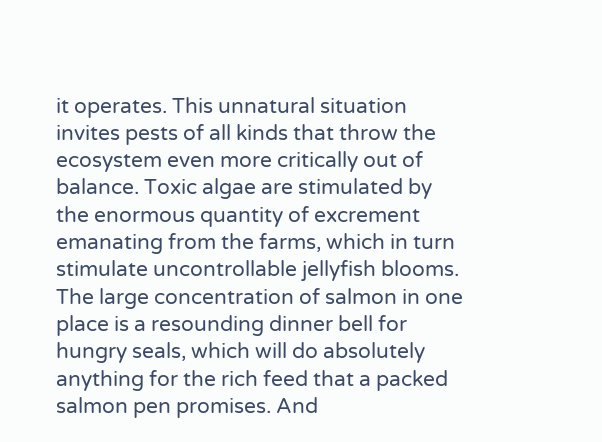it operates. This unnatural situation invites pests of all kinds that throw the ecosystem even more critically out of balance. Toxic algae are stimulated by the enormous quantity of excrement emanating from the farms, which in turn stimulate uncontrollable jellyfish blooms. The large concentration of salmon in one place is a resounding dinner bell for hungry seals, which will do absolutely anything for the rich feed that a packed salmon pen promises. And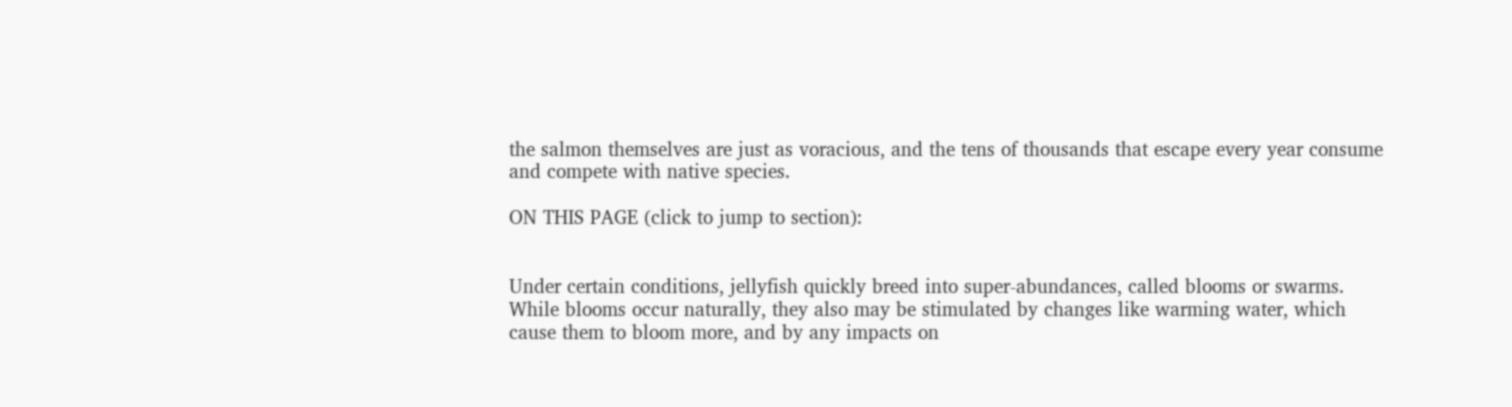the salmon themselves are just as voracious, and the tens of thousands that escape every year consume and compete with native species.

ON THIS PAGE (click to jump to section):


Under certain conditions, jellyfish quickly breed into super-abundances, called blooms or swarms. While blooms occur naturally, they also may be stimulated by changes like warming water, which cause them to bloom more, and by any impacts on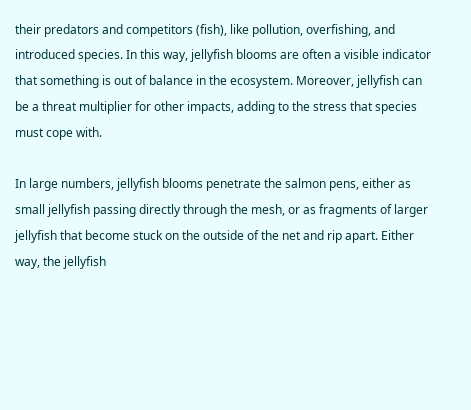their predators and competitors (fish), like pollution, overfishing, and introduced species. In this way, jellyfish blooms are often a visible indicator that something is out of balance in the ecosystem. Moreover, jellyfish can be a threat multiplier for other impacts, adding to the stress that species must cope with.

In large numbers, jellyfish blooms penetrate the salmon pens, either as small jellyfish passing directly through the mesh, or as fragments of larger jellyfish that become stuck on the outside of the net and rip apart. Either way, the jellyfish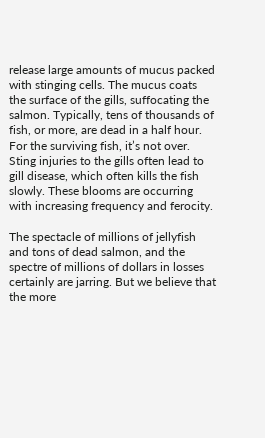release large amounts of mucus packed with stinging cells. The mucus coats the surface of the gills, suffocating the salmon. Typically, tens of thousands of fish, or more, are dead in a half hour. For the surviving fish, it’s not over. Sting injuries to the gills often lead to gill disease, which often kills the fish slowly. These blooms are occurring with increasing frequency and ferocity.

The spectacle of millions of jellyfish and tons of dead salmon, and the spectre of millions of dollars in losses certainly are jarring. But we believe that the more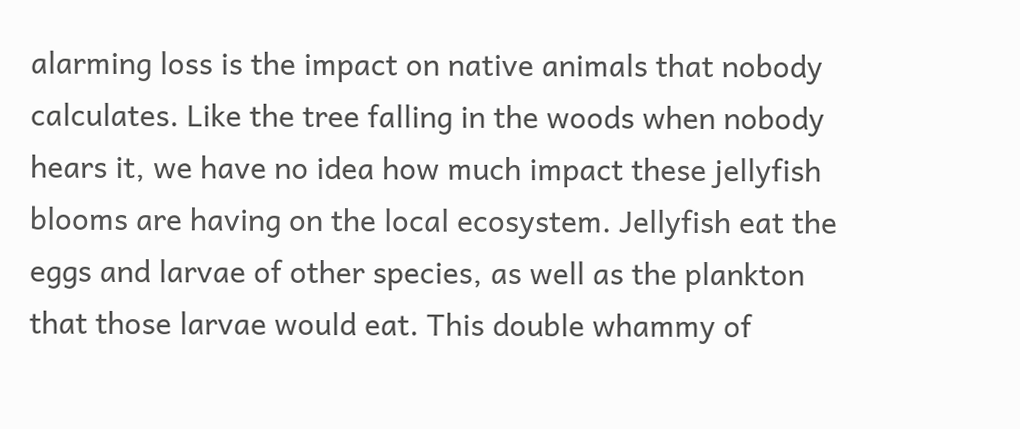alarming loss is the impact on native animals that nobody calculates. Like the tree falling in the woods when nobody hears it, we have no idea how much impact these jellyfish blooms are having on the local ecosystem. Jellyfish eat the eggs and larvae of other species, as well as the plankton that those larvae would eat. This double whammy of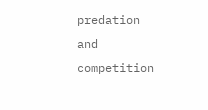predation and competition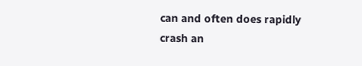can and often does rapidly crash an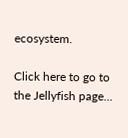ecosystem.

Click here to go to the Jellyfish page...